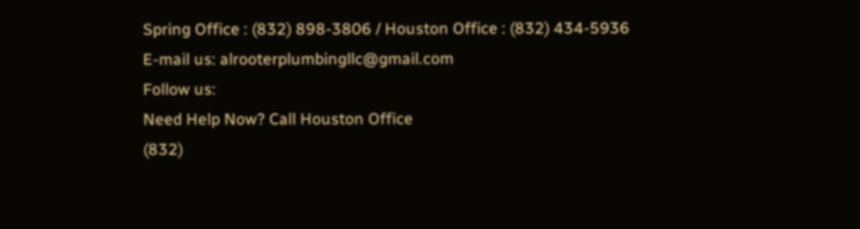Spring Office : (832) 898-3806 / Houston Office : (832) 434-5936
E-mail us: alrooterplumbingllc@gmail.com
Follow us:
Need Help Now? Call Houston Office
(832)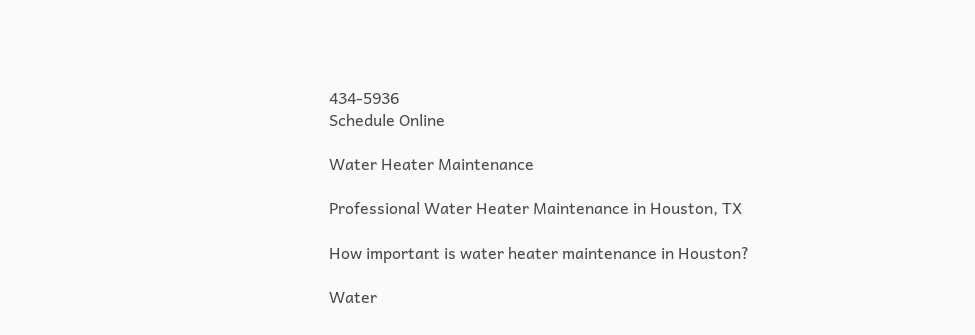434-5936
Schedule Online

Water Heater Maintenance

Professional Water Heater Maintenance in Houston, TX

How important is water heater maintenance in Houston?

Water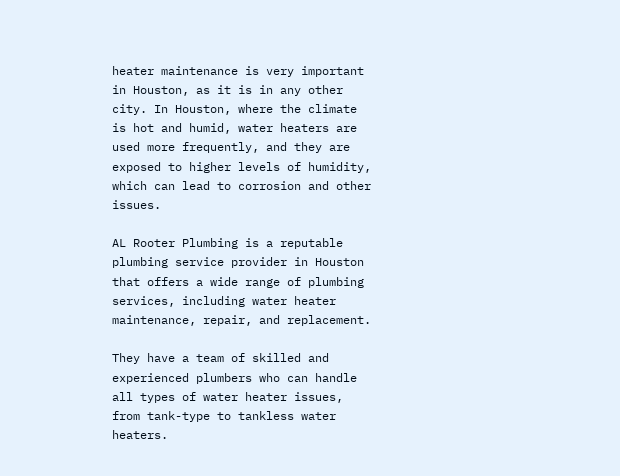heater maintenance is very important in Houston, as it is in any other city. In Houston, where the climate is hot and humid, water heaters are used more frequently, and they are exposed to higher levels of humidity, which can lead to corrosion and other issues.

AL Rooter Plumbing is a reputable plumbing service provider in Houston that offers a wide range of plumbing services, including water heater maintenance, repair, and replacement.

They have a team of skilled and experienced plumbers who can handle all types of water heater issues, from tank-type to tankless water heaters.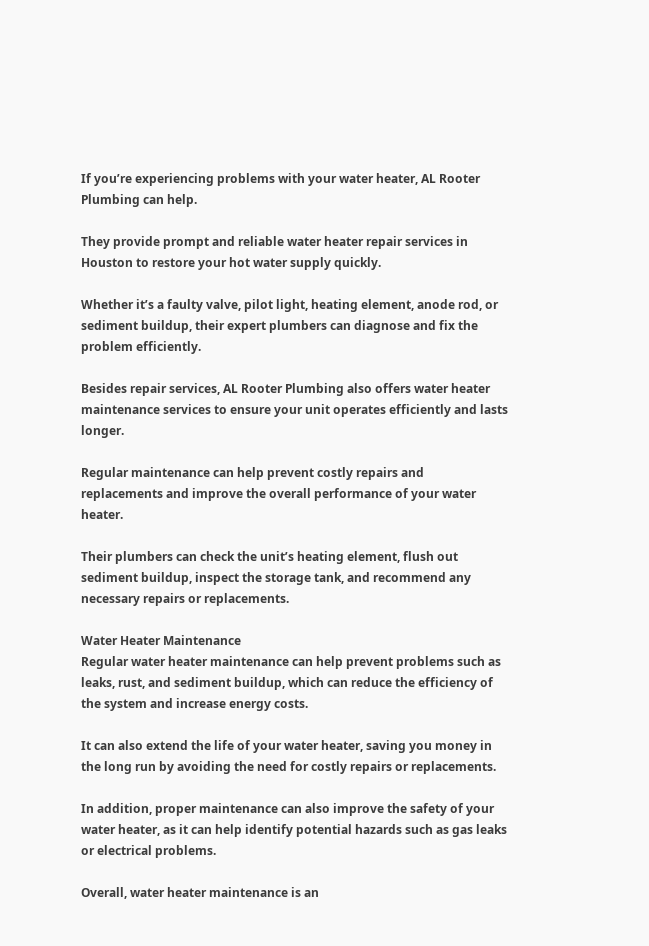If you’re experiencing problems with your water heater, AL Rooter Plumbing can help.

They provide prompt and reliable water heater repair services in Houston to restore your hot water supply quickly.

Whether it’s a faulty valve, pilot light, heating element, anode rod, or sediment buildup, their expert plumbers can diagnose and fix the problem efficiently.

Besides repair services, AL Rooter Plumbing also offers water heater maintenance services to ensure your unit operates efficiently and lasts longer.

Regular maintenance can help prevent costly repairs and replacements and improve the overall performance of your water heater.

Their plumbers can check the unit’s heating element, flush out sediment buildup, inspect the storage tank, and recommend any necessary repairs or replacements.

Water Heater Maintenance
Regular water heater maintenance can help prevent problems such as leaks, rust, and sediment buildup, which can reduce the efficiency of the system and increase energy costs.

It can also extend the life of your water heater, saving you money in the long run by avoiding the need for costly repairs or replacements.

In addition, proper maintenance can also improve the safety of your water heater, as it can help identify potential hazards such as gas leaks or electrical problems.

Overall, water heater maintenance is an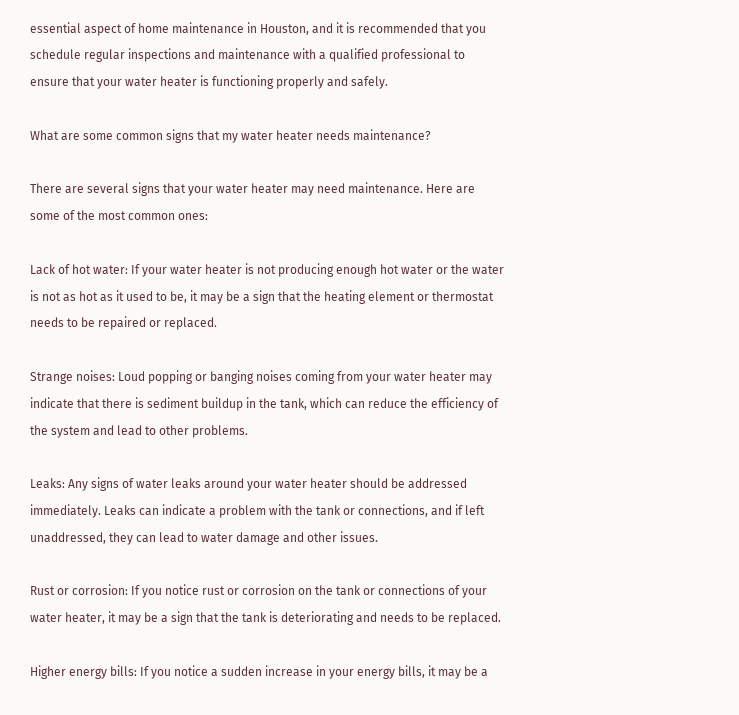essential aspect of home maintenance in Houston, and it is recommended that you schedule regular inspections and maintenance with a qualified professional to ensure that your water heater is functioning properly and safely.

What are some common signs that my water heater needs maintenance?

There are several signs that your water heater may need maintenance. Here are some of the most common ones:

Lack of hot water: If your water heater is not producing enough hot water or the water is not as hot as it used to be, it may be a sign that the heating element or thermostat needs to be repaired or replaced.

Strange noises: Loud popping or banging noises coming from your water heater may indicate that there is sediment buildup in the tank, which can reduce the efficiency of the system and lead to other problems.

Leaks: Any signs of water leaks around your water heater should be addressed immediately. Leaks can indicate a problem with the tank or connections, and if left unaddressed, they can lead to water damage and other issues.

Rust or corrosion: If you notice rust or corrosion on the tank or connections of your water heater, it may be a sign that the tank is deteriorating and needs to be replaced.

Higher energy bills: If you notice a sudden increase in your energy bills, it may be a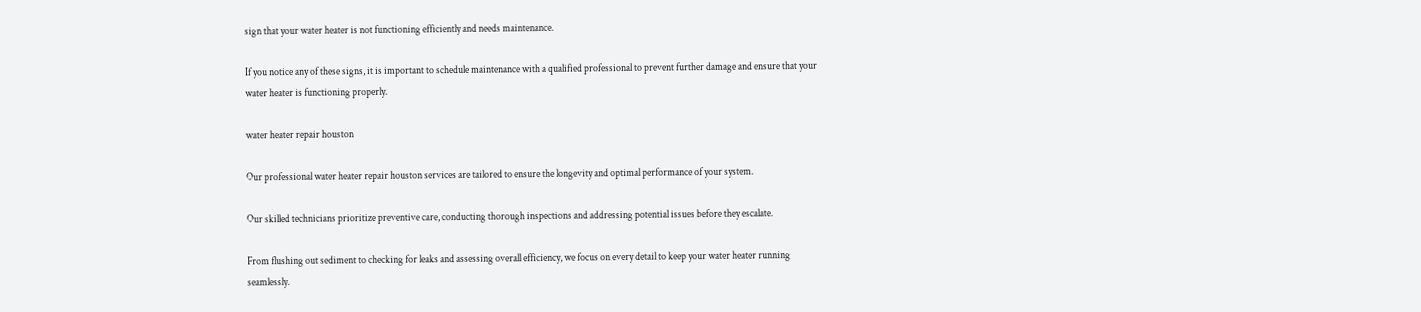sign that your water heater is not functioning efficiently and needs maintenance.

If you notice any of these signs, it is important to schedule maintenance with a qualified professional to prevent further damage and ensure that your water heater is functioning properly.

water heater repair houston

Our professional water heater repair houston services are tailored to ensure the longevity and optimal performance of your system.

Our skilled technicians prioritize preventive care, conducting thorough inspections and addressing potential issues before they escalate.

From flushing out sediment to checking for leaks and assessing overall efficiency, we focus on every detail to keep your water heater running seamlessly.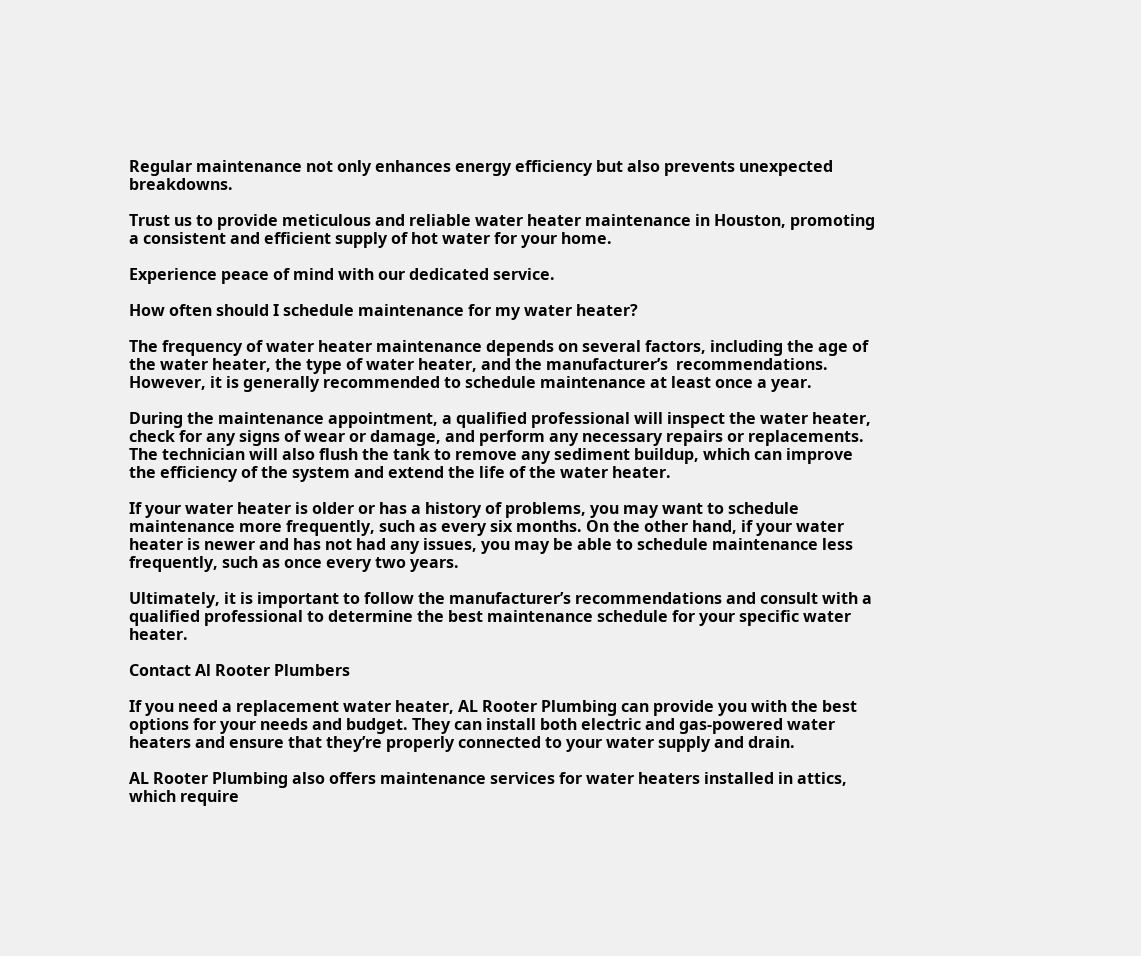Regular maintenance not only enhances energy efficiency but also prevents unexpected breakdowns.

Trust us to provide meticulous and reliable water heater maintenance in Houston, promoting a consistent and efficient supply of hot water for your home.

Experience peace of mind with our dedicated service.

How often should I schedule maintenance for my water heater?

The frequency of water heater maintenance depends on several factors, including the age of the water heater, the type of water heater, and the manufacturer’s  recommendations. However, it is generally recommended to schedule maintenance at least once a year.

During the maintenance appointment, a qualified professional will inspect the water heater, check for any signs of wear or damage, and perform any necessary repairs or replacements. The technician will also flush the tank to remove any sediment buildup, which can improve the efficiency of the system and extend the life of the water heater.

If your water heater is older or has a history of problems, you may want to schedule maintenance more frequently, such as every six months. On the other hand, if your water heater is newer and has not had any issues, you may be able to schedule maintenance less frequently, such as once every two years.

Ultimately, it is important to follow the manufacturer’s recommendations and consult with a qualified professional to determine the best maintenance schedule for your specific water heater.

Contact Al Rooter Plumbers

If you need a replacement water heater, AL Rooter Plumbing can provide you with the best options for your needs and budget. They can install both electric and gas-powered water heaters and ensure that they’re properly connected to your water supply and drain.

AL Rooter Plumbing also offers maintenance services for water heaters installed in attics, which require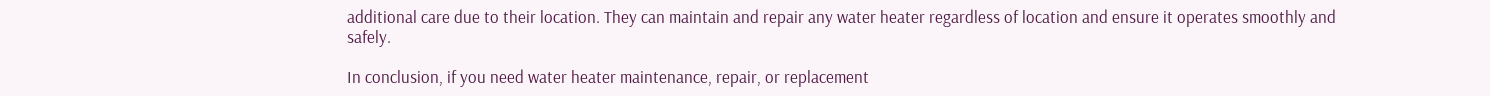additional care due to their location. They can maintain and repair any water heater regardless of location and ensure it operates smoothly and safely.

In conclusion, if you need water heater maintenance, repair, or replacement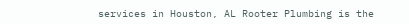services in Houston, AL Rooter Plumbing is the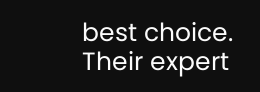best choice. Their expert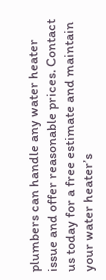plumbers can handle any water heater issue and offer reasonable prices. Contact us today for a free estimate and maintain your water heater’s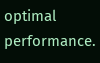optimal performance.